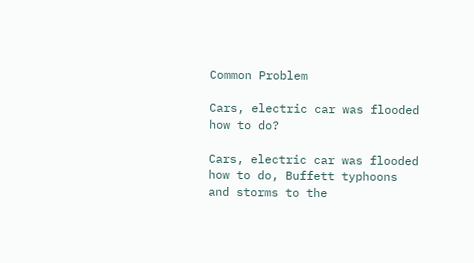Common Problem

Cars, electric car was flooded how to do?

Cars, electric car was flooded how to do, Buffett typhoons and storms to the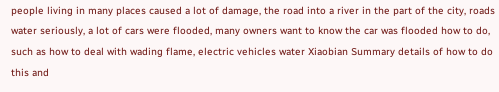people living in many places caused a lot of damage, the road into a river in the part of the city, roads water seriously, a lot of cars were flooded, many owners want to know the car was flooded how to do, such as how to deal with wading flame, electric vehicles water Xiaobian Summary details of how to do this and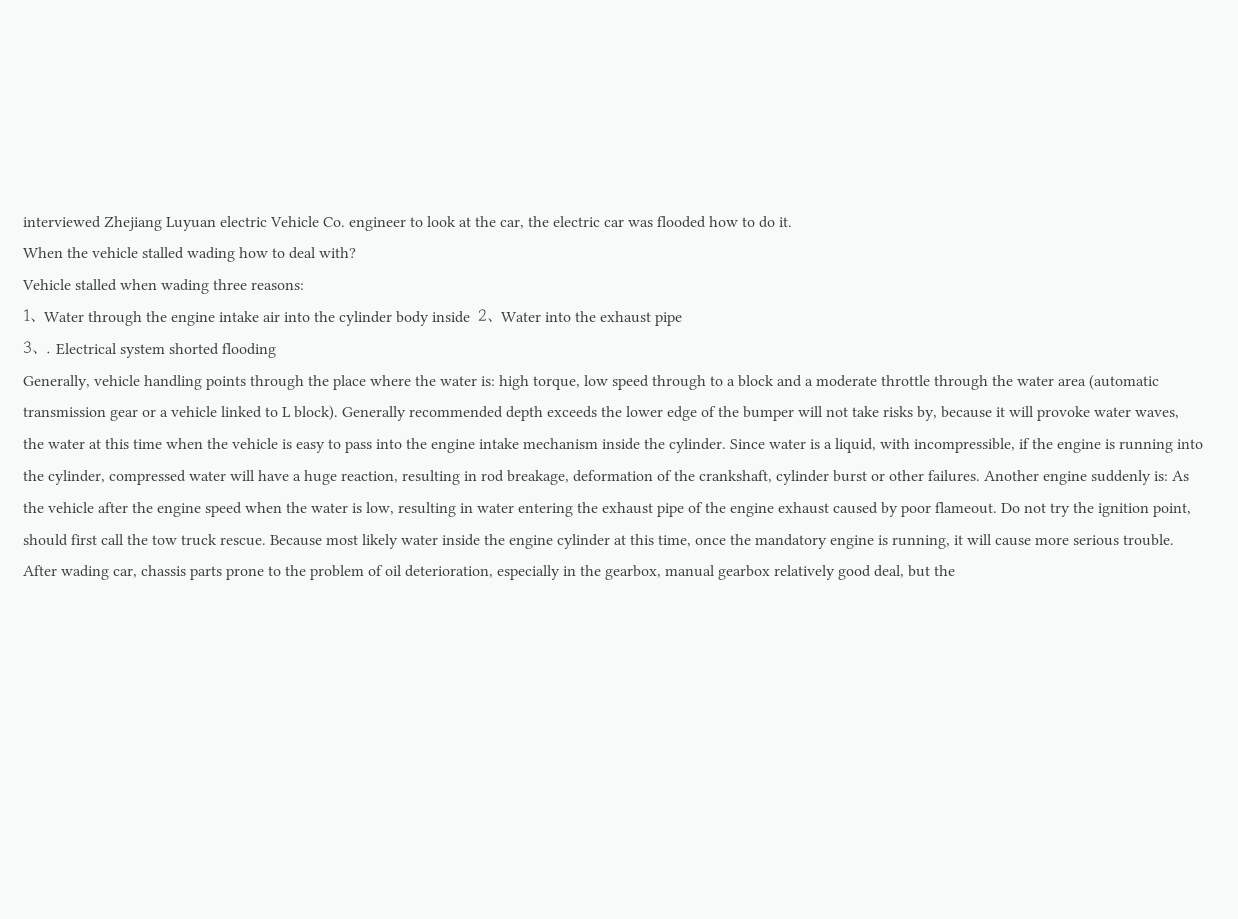interviewed Zhejiang Luyuan electric Vehicle Co. engineer to look at the car, the electric car was flooded how to do it.
When the vehicle stalled wading how to deal with?
Vehicle stalled when wading three reasons:
1、Water through the engine intake air into the cylinder body inside  2、Water into the exhaust pipe
3、. Electrical system shorted flooding
Generally, vehicle handling points through the place where the water is: high torque, low speed through to a block and a moderate throttle through the water area (automatic transmission gear or a vehicle linked to L block). Generally recommended depth exceeds the lower edge of the bumper will not take risks by, because it will provoke water waves, the water at this time when the vehicle is easy to pass into the engine intake mechanism inside the cylinder. Since water is a liquid, with incompressible, if the engine is running into the cylinder, compressed water will have a huge reaction, resulting in rod breakage, deformation of the crankshaft, cylinder burst or other failures. Another engine suddenly is: As the vehicle after the engine speed when the water is low, resulting in water entering the exhaust pipe of the engine exhaust caused by poor flameout. Do not try the ignition point, should first call the tow truck rescue. Because most likely water inside the engine cylinder at this time, once the mandatory engine is running, it will cause more serious trouble.
After wading car, chassis parts prone to the problem of oil deterioration, especially in the gearbox, manual gearbox relatively good deal, but the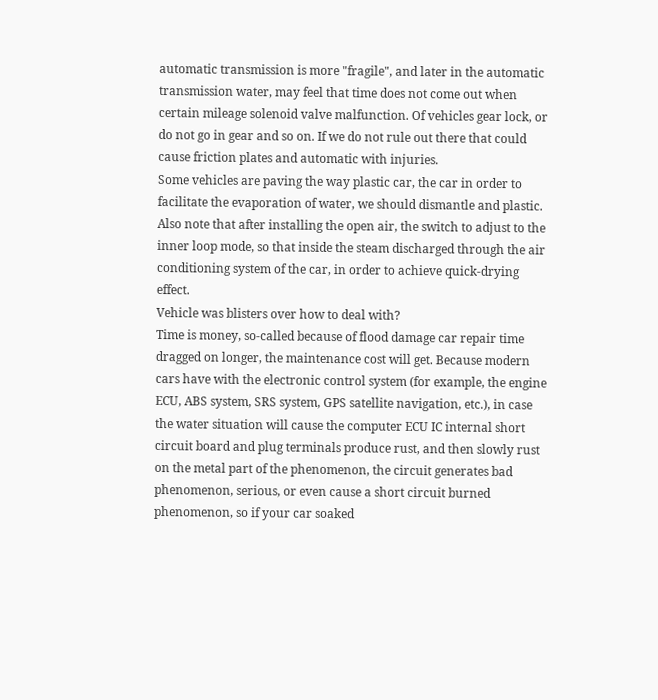automatic transmission is more "fragile", and later in the automatic transmission water, may feel that time does not come out when certain mileage solenoid valve malfunction. Of vehicles gear lock, or do not go in gear and so on. If we do not rule out there that could cause friction plates and automatic with injuries.
Some vehicles are paving the way plastic car, the car in order to facilitate the evaporation of water, we should dismantle and plastic. Also note that after installing the open air, the switch to adjust to the inner loop mode, so that inside the steam discharged through the air conditioning system of the car, in order to achieve quick-drying effect.
Vehicle was blisters over how to deal with?
Time is money, so-called because of flood damage car repair time dragged on longer, the maintenance cost will get. Because modern cars have with the electronic control system (for example, the engine ECU, ABS system, SRS system, GPS satellite navigation, etc.), in case the water situation will cause the computer ECU IC internal short circuit board and plug terminals produce rust, and then slowly rust on the metal part of the phenomenon, the circuit generates bad phenomenon, serious, or even cause a short circuit burned phenomenon, so if your car soaked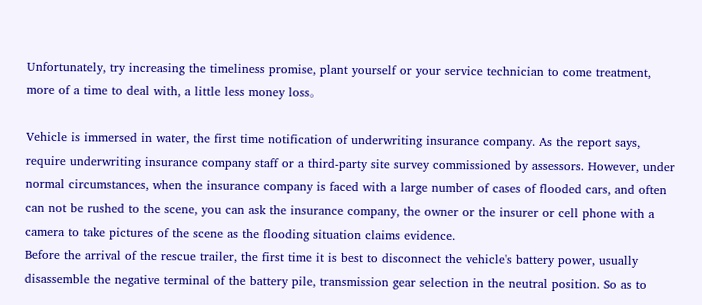Unfortunately, try increasing the timeliness promise, plant yourself or your service technician to come treatment, more of a time to deal with, a little less money loss。

Vehicle is immersed in water, the first time notification of underwriting insurance company. As the report says, require underwriting insurance company staff or a third-party site survey commissioned by assessors. However, under normal circumstances, when the insurance company is faced with a large number of cases of flooded cars, and often can not be rushed to the scene, you can ask the insurance company, the owner or the insurer or cell phone with a camera to take pictures of the scene as the flooding situation claims evidence.
Before the arrival of the rescue trailer, the first time it is best to disconnect the vehicle's battery power, usually disassemble the negative terminal of the battery pile, transmission gear selection in the neutral position. So as to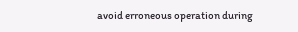avoid erroneous operation during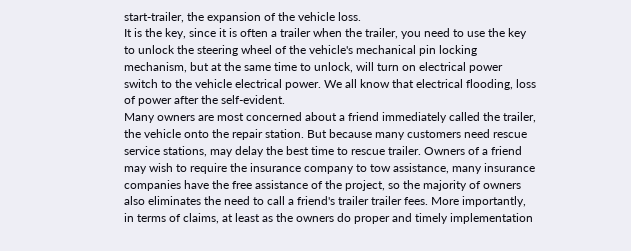start-trailer, the expansion of the vehicle loss.
It is the key, since it is often a trailer when the trailer, you need to use the key to unlock the steering wheel of the vehicle's mechanical pin locking mechanism, but at the same time to unlock, will turn on electrical power switch to the vehicle electrical power. We all know that electrical flooding, loss of power after the self-evident.
Many owners are most concerned about a friend immediately called the trailer, the vehicle onto the repair station. But because many customers need rescue service stations, may delay the best time to rescue trailer. Owners of a friend may wish to require the insurance company to tow assistance, many insurance companies have the free assistance of the project, so the majority of owners also eliminates the need to call a friend's trailer trailer fees. More importantly, in terms of claims, at least as the owners do proper and timely implementation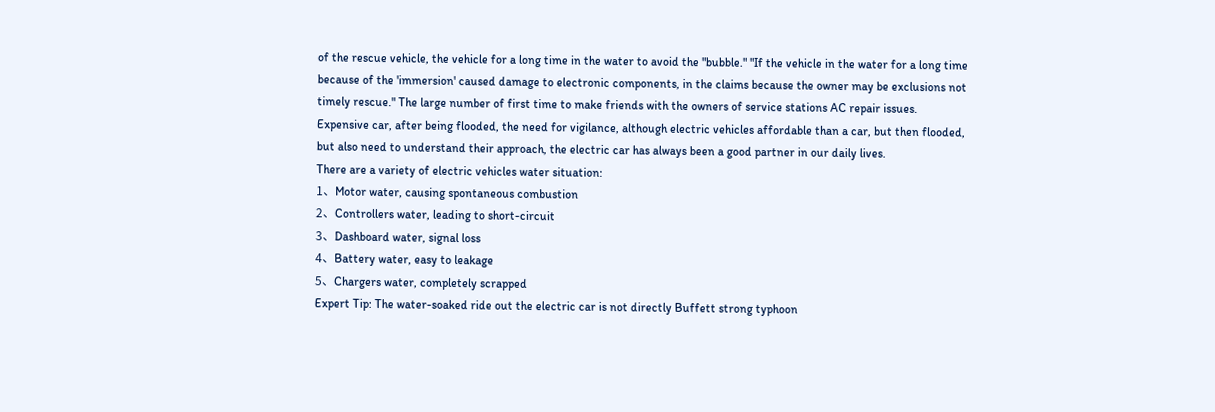of the rescue vehicle, the vehicle for a long time in the water to avoid the "bubble." "If the vehicle in the water for a long time because of the 'immersion' caused damage to electronic components, in the claims because the owner may be exclusions not timely rescue." The large number of first time to make friends with the owners of service stations AC repair issues.
Expensive car, after being flooded, the need for vigilance, although electric vehicles affordable than a car, but then flooded, but also need to understand their approach, the electric car has always been a good partner in our daily lives.
There are a variety of electric vehicles water situation:
1、Motor water, causing spontaneous combustion
2、Controllers water, leading to short-circuit
3、Dashboard water, signal loss
4、Battery water, easy to leakage
5、Chargers water, completely scrapped
Expert Tip: The water-soaked ride out the electric car is not directly Buffett strong typhoon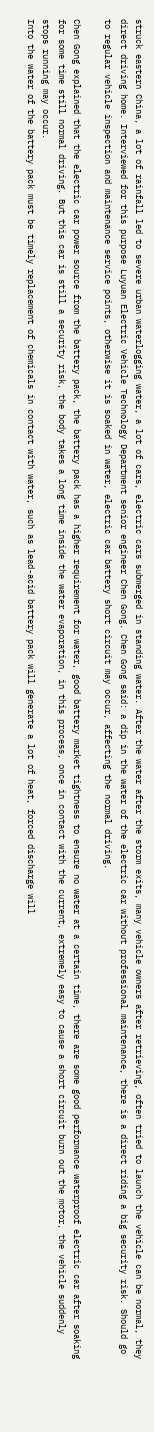struck eastern China, a lot of rainfall led to severe urban waterlogging water, a lot of cars, electric cars submerged in standing water. After the water after the storm exits, many vehicle owners after retrieving, often tried to launch the vehicle can be normal, they direct driving home. Interviewed for this purpose Luyuan Electric Vehicle Technology Department senior engineer Chen Gong. Chen Gong said: a dip in the water of the electric car without professional maintenance, there is a direct riding a big security risk. Should go to regular vehicle inspection and maintenance service points, otherwise it is soaked in water, electric car battery short circuit may occur, affecting the normal driving.

Chen Gong explained that the electric car power source from the battery pack, the battery pack has a higher requirement for water, good battery market tightness to ensure no water at a certain time, there are some good performance waterproof electric car after soaking for some time still normal driving. But this car is still a security risk, the body takes a long time inside the water evaporation, in this process, once in contact with the current, extremely easy to cause a short circuit burn out the motor, the vehicle suddenly stops running may occur.
Into the water of the battery pack must be timely replacement of chemicals in contact with water, such as lead-acid battery pack will generate a lot of heat, forced discharge will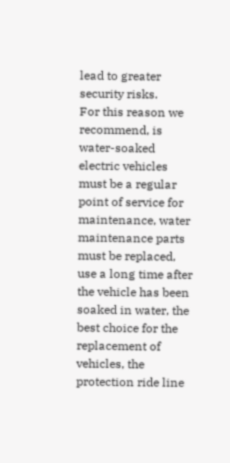lead to greater security risks.
For this reason we recommend, is water-soaked electric vehicles must be a regular point of service for maintenance, water maintenance parts must be replaced, use a long time after the vehicle has been soaked in water, the best choice for the replacement of vehicles, the protection ride line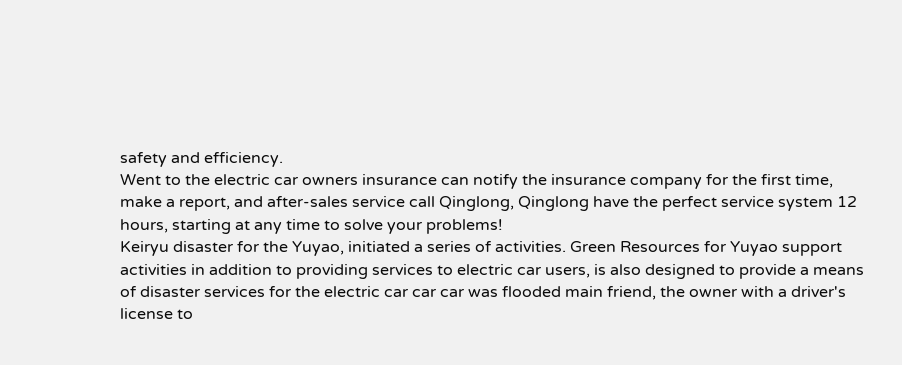safety and efficiency.
Went to the electric car owners insurance can notify the insurance company for the first time, make a report, and after-sales service call Qinglong, Qinglong have the perfect service system 12 hours, starting at any time to solve your problems!
Keiryu disaster for the Yuyao, initiated a series of activities. Green Resources for Yuyao support activities in addition to providing services to electric car users, is also designed to provide a means of disaster services for the electric car car car was flooded main friend, the owner with a driver's license to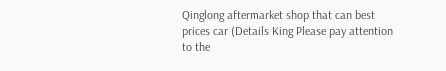Qinglong aftermarket shop that can best prices car (Details King Please pay attention to the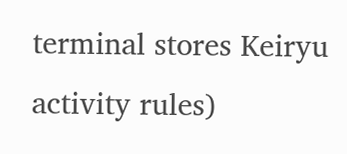terminal stores Keiryu activity rules)